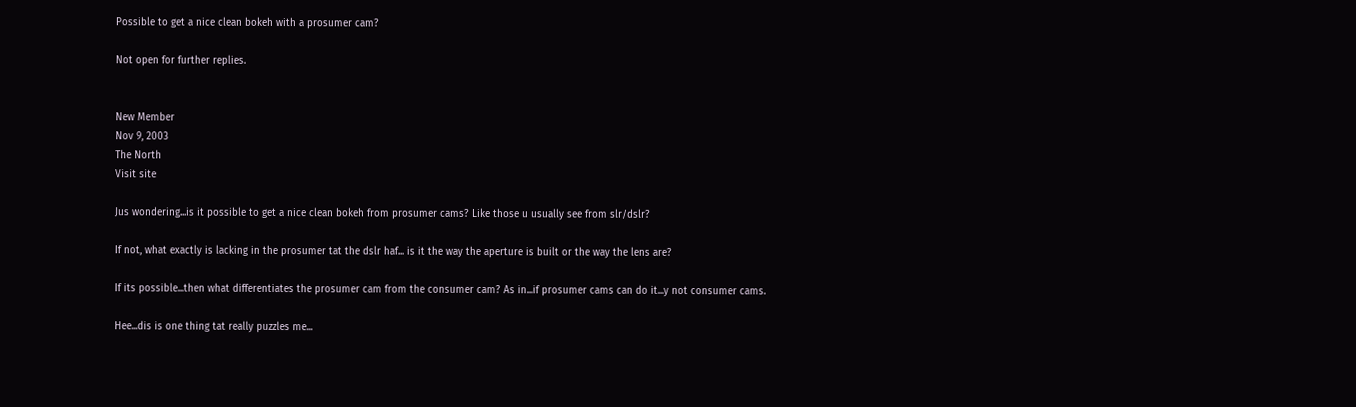Possible to get a nice clean bokeh with a prosumer cam?

Not open for further replies.


New Member
Nov 9, 2003
The North
Visit site

Jus wondering...is it possible to get a nice clean bokeh from prosumer cams? Like those u usually see from slr/dslr?

If not, what exactly is lacking in the prosumer tat the dslr haf... is it the way the aperture is built or the way the lens are?

If its possible...then what differentiates the prosumer cam from the consumer cam? As in...if prosumer cams can do it...y not consumer cams.

Hee...dis is one thing tat really puzzles me...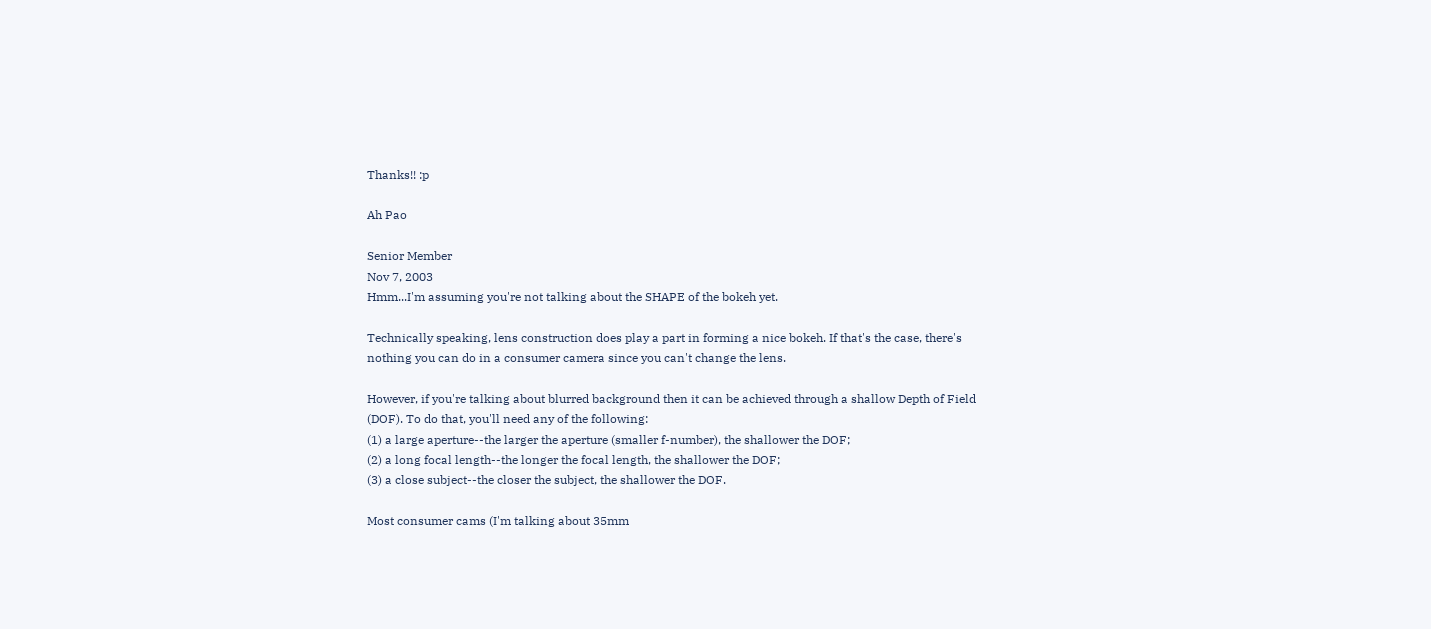Thanks!! :p

Ah Pao

Senior Member
Nov 7, 2003
Hmm...I'm assuming you're not talking about the SHAPE of the bokeh yet.

Technically speaking, lens construction does play a part in forming a nice bokeh. If that's the case, there's nothing you can do in a consumer camera since you can't change the lens.

However, if you're talking about blurred background then it can be achieved through a shallow Depth of Field (DOF). To do that, you'll need any of the following:
(1) a large aperture--the larger the aperture (smaller f-number), the shallower the DOF;
(2) a long focal length--the longer the focal length, the shallower the DOF;
(3) a close subject--the closer the subject, the shallower the DOF.

Most consumer cams (I'm talking about 35mm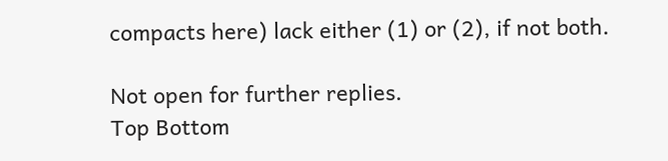compacts here) lack either (1) or (2), if not both.

Not open for further replies.
Top Bottom